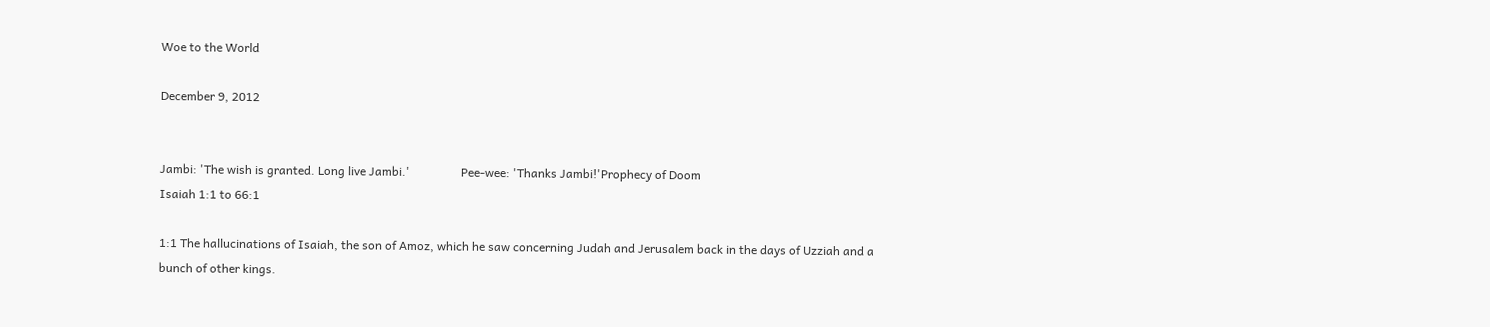Woe to the World

December 9, 2012


Jambi: 'The wish is granted. Long live Jambi.'                 Pee-wee: 'Thanks Jambi!'Prophecy of Doom
Isaiah 1:1 to 66:1

1:1 The hallucinations of Isaiah, the son of Amoz, which he saw concerning Judah and Jerusalem back in the days of Uzziah and a bunch of other kings.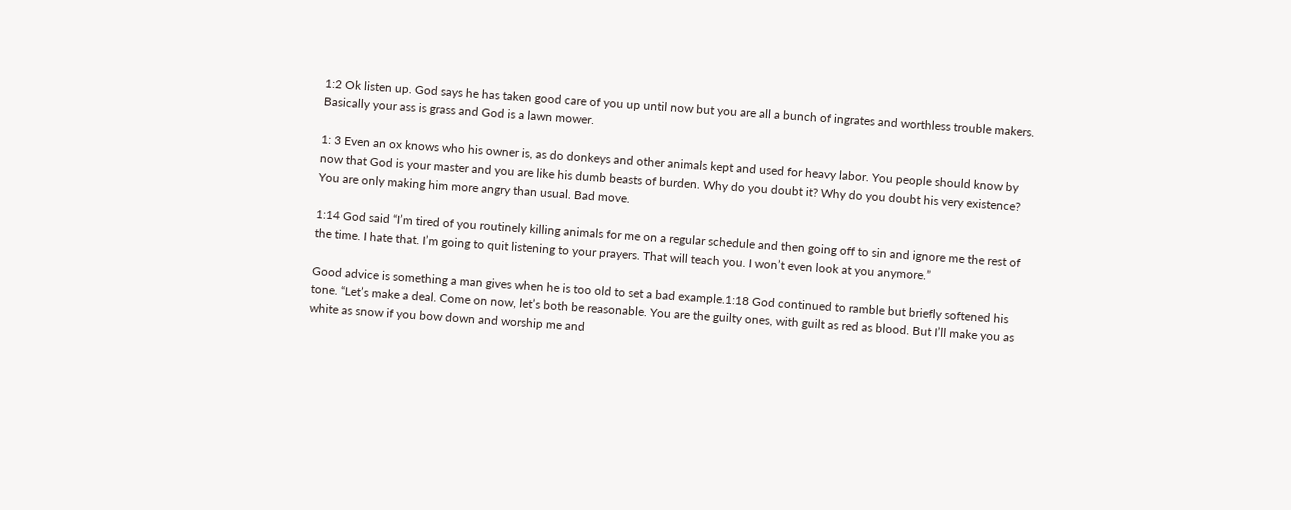1:2 Ok listen up. God says he has taken good care of you up until now but you are all a bunch of ingrates and worthless trouble makers. Basically your ass is grass and God is a lawn mower.

1: 3 Even an ox knows who his owner is, as do donkeys and other animals kept and used for heavy labor. You people should know by now that God is your master and you are like his dumb beasts of burden. Why do you doubt it? Why do you doubt his very existence? You are only making him more angry than usual. Bad move.

1:14 God said “I’m tired of you routinely killing animals for me on a regular schedule and then going off to sin and ignore me the rest of the time. I hate that. I’m going to quit listening to your prayers. That will teach you. I won’t even look at you anymore.”

Good advice is something a man gives when he is too old to set a bad example.1:18 God continued to ramble but briefly softened his tone. “Let’s make a deal. Come on now, let’s both be reasonable. You are the guilty ones, with guilt as red as blood. But I’ll make you as white as snow if you bow down and worship me and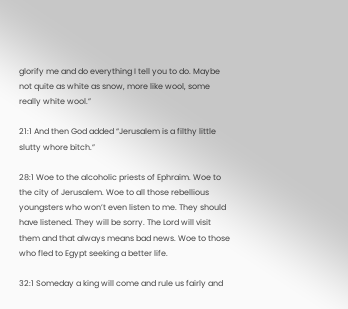glorify me and do everything I tell you to do. Maybe not quite as white as snow, more like wool, some really white wool.”

21:1 And then God added “Jerusalem is a filthy little slutty whore bitch.”

28:1 Woe to the alcoholic priests of Ephraim. Woe to the city of Jerusalem. Woe to all those rebellious youngsters who won’t even listen to me. They should have listened. They will be sorry. The Lord will visit them and that always means bad news. Woe to those who fled to Egypt seeking a better life.

32:1 Someday a king will come and rule us fairly and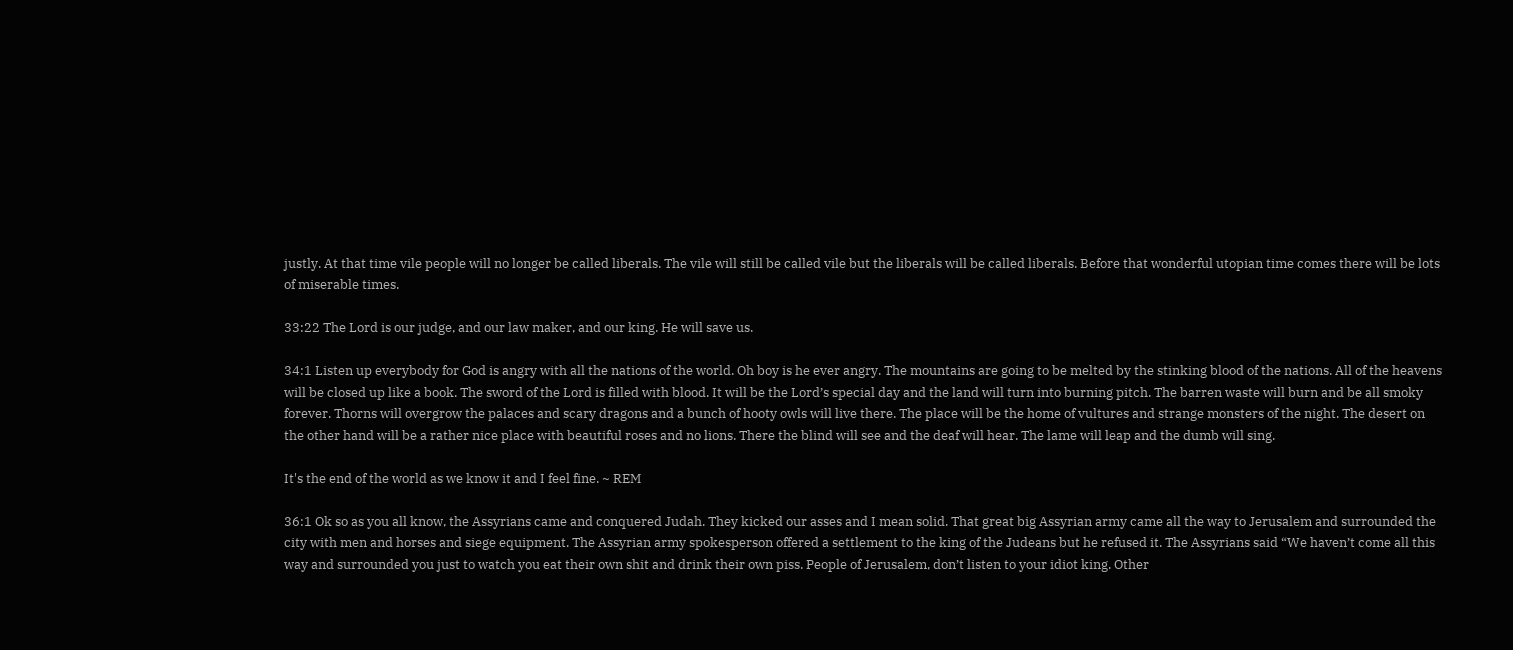justly. At that time vile people will no longer be called liberals. The vile will still be called vile but the liberals will be called liberals. Before that wonderful utopian time comes there will be lots of miserable times.

33:22 The Lord is our judge, and our law maker, and our king. He will save us.

34:1 Listen up everybody for God is angry with all the nations of the world. Oh boy is he ever angry. The mountains are going to be melted by the stinking blood of the nations. All of the heavens will be closed up like a book. The sword of the Lord is filled with blood. It will be the Lord’s special day and the land will turn into burning pitch. The barren waste will burn and be all smoky forever. Thorns will overgrow the palaces and scary dragons and a bunch of hooty owls will live there. The place will be the home of vultures and strange monsters of the night. The desert on the other hand will be a rather nice place with beautiful roses and no lions. There the blind will see and the deaf will hear. The lame will leap and the dumb will sing.

It's the end of the world as we know it and I feel fine. ~ REM

36:1 Ok so as you all know, the Assyrians came and conquered Judah. They kicked our asses and I mean solid. That great big Assyrian army came all the way to Jerusalem and surrounded the city with men and horses and siege equipment. The Assyrian army spokesperson offered a settlement to the king of the Judeans but he refused it. The Assyrians said “We haven’t come all this way and surrounded you just to watch you eat their own shit and drink their own piss. People of Jerusalem, don’t listen to your idiot king. Other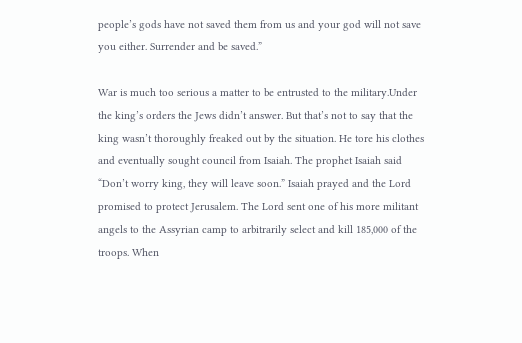people’s gods have not saved them from us and your god will not save you either. Surrender and be saved.”

War is much too serious a matter to be entrusted to the military.Under the king’s orders the Jews didn’t answer. But that’s not to say that the king wasn’t thoroughly freaked out by the situation. He tore his clothes and eventually sought council from Isaiah. The prophet Isaiah said “Don’t worry king, they will leave soon.” Isaiah prayed and the Lord promised to protect Jerusalem. The Lord sent one of his more militant angels to the Assyrian camp to arbitrarily select and kill 185,000 of the troops. When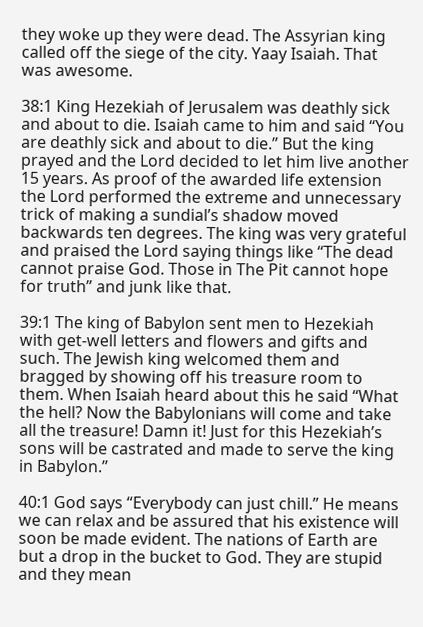they woke up they were dead. The Assyrian king called off the siege of the city. Yaay Isaiah. That was awesome.

38:1 King Hezekiah of Jerusalem was deathly sick and about to die. Isaiah came to him and said “You are deathly sick and about to die.” But the king prayed and the Lord decided to let him live another 15 years. As proof of the awarded life extension the Lord performed the extreme and unnecessary trick of making a sundial’s shadow moved backwards ten degrees. The king was very grateful and praised the Lord saying things like “The dead cannot praise God. Those in The Pit cannot hope for truth” and junk like that.

39:1 The king of Babylon sent men to Hezekiah with get-well letters and flowers and gifts and such. The Jewish king welcomed them and bragged by showing off his treasure room to them. When Isaiah heard about this he said “What the hell? Now the Babylonians will come and take all the treasure! Damn it! Just for this Hezekiah’s sons will be castrated and made to serve the king in Babylon.”

40:1 God says “Everybody can just chill.” He means we can relax and be assured that his existence will soon be made evident. The nations of Earth are but a drop in the bucket to God. They are stupid and they mean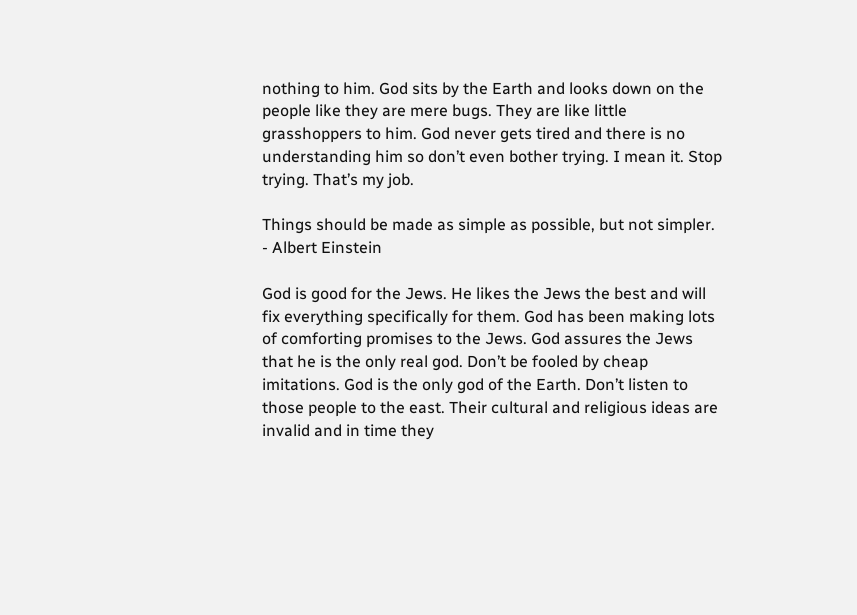nothing to him. God sits by the Earth and looks down on the people like they are mere bugs. They are like little grasshoppers to him. God never gets tired and there is no understanding him so don’t even bother trying. I mean it. Stop trying. That’s my job.

Things should be made as simple as possible, but not simpler. - Albert Einstein

God is good for the Jews. He likes the Jews the best and will fix everything specifically for them. God has been making lots of comforting promises to the Jews. God assures the Jews that he is the only real god. Don’t be fooled by cheap imitations. God is the only god of the Earth. Don’t listen to those people to the east. Their cultural and religious ideas are invalid and in time they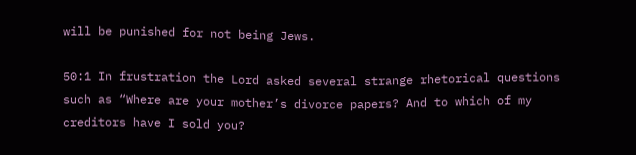will be punished for not being Jews.

50:1 In frustration the Lord asked several strange rhetorical questions such as “Where are your mother’s divorce papers? And to which of my creditors have I sold you?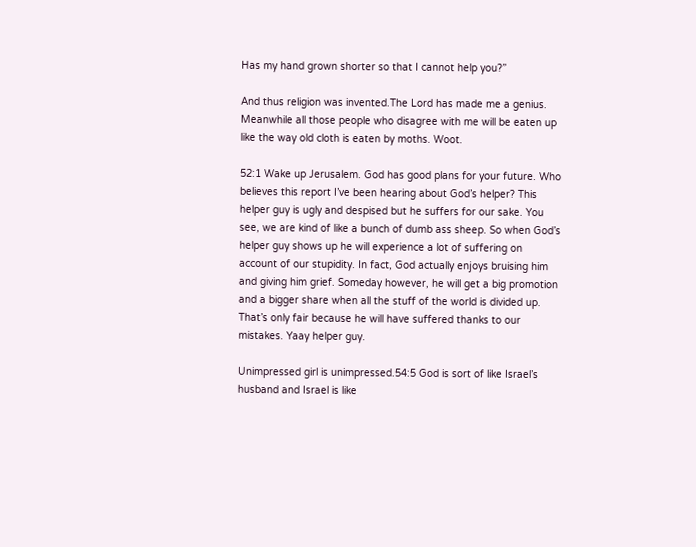Has my hand grown shorter so that I cannot help you?”

And thus religion was invented.The Lord has made me a genius. Meanwhile all those people who disagree with me will be eaten up like the way old cloth is eaten by moths. Woot.

52:1 Wake up Jerusalem. God has good plans for your future. Who believes this report I’ve been hearing about God’s helper? This helper guy is ugly and despised but he suffers for our sake. You see, we are kind of like a bunch of dumb ass sheep. So when God’s helper guy shows up he will experience a lot of suffering on account of our stupidity. In fact, God actually enjoys bruising him and giving him grief. Someday however, he will get a big promotion and a bigger share when all the stuff of the world is divided up. That’s only fair because he will have suffered thanks to our mistakes. Yaay helper guy.

Unimpressed girl is unimpressed.54:5 God is sort of like Israel’s husband and Israel is like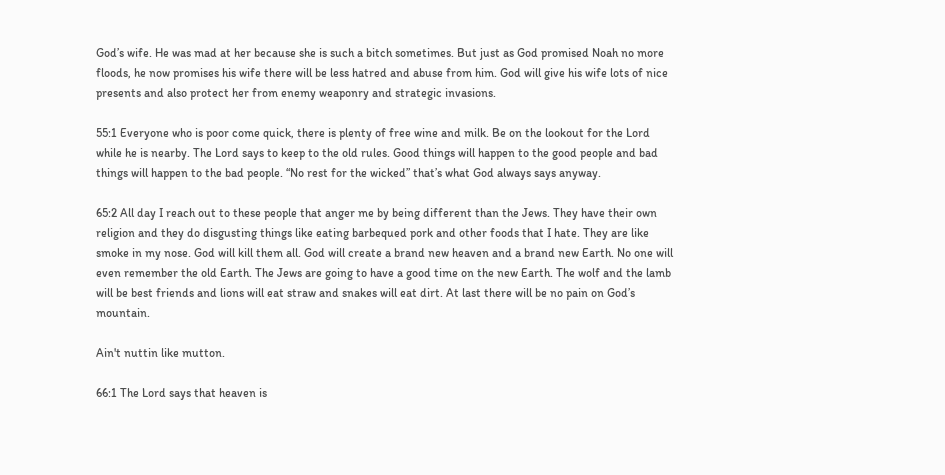God’s wife. He was mad at her because she is such a bitch sometimes. But just as God promised Noah no more floods, he now promises his wife there will be less hatred and abuse from him. God will give his wife lots of nice presents and also protect her from enemy weaponry and strategic invasions.

55:1 Everyone who is poor come quick, there is plenty of free wine and milk. Be on the lookout for the Lord while he is nearby. The Lord says to keep to the old rules. Good things will happen to the good people and bad things will happen to the bad people. “No rest for the wicked” that’s what God always says anyway.

65:2 All day I reach out to these people that anger me by being different than the Jews. They have their own religion and they do disgusting things like eating barbequed pork and other foods that I hate. They are like smoke in my nose. God will kill them all. God will create a brand new heaven and a brand new Earth. No one will even remember the old Earth. The Jews are going to have a good time on the new Earth. The wolf and the lamb will be best friends and lions will eat straw and snakes will eat dirt. At last there will be no pain on God’s mountain.

Ain't nuttin like mutton.

66:1 The Lord says that heaven is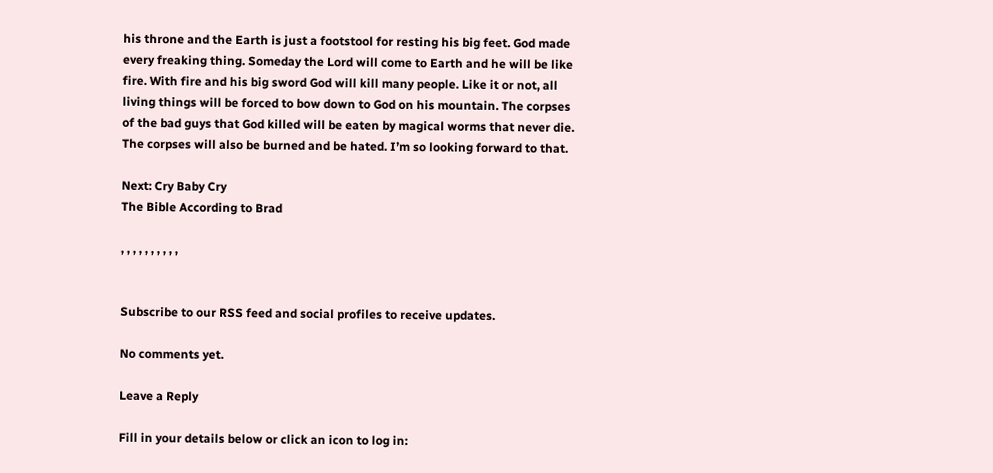his throne and the Earth is just a footstool for resting his big feet. God made every freaking thing. Someday the Lord will come to Earth and he will be like fire. With fire and his big sword God will kill many people. Like it or not, all living things will be forced to bow down to God on his mountain. The corpses of the bad guys that God killed will be eaten by magical worms that never die. The corpses will also be burned and be hated. I’m so looking forward to that.

Next: Cry Baby Cry
The Bible According to Brad

, , , , , , , , , ,


Subscribe to our RSS feed and social profiles to receive updates.

No comments yet.

Leave a Reply

Fill in your details below or click an icon to log in: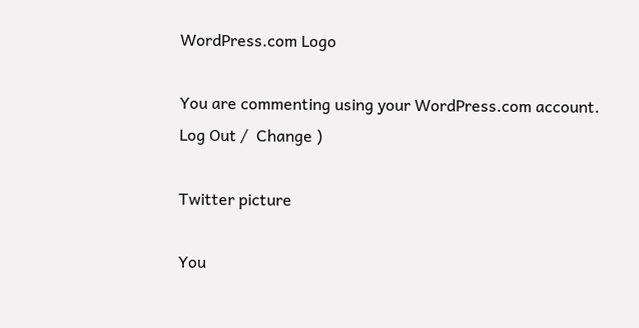WordPress.com Logo

You are commenting using your WordPress.com account. Log Out /  Change )

Twitter picture

You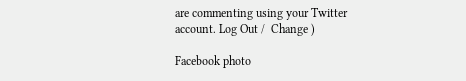are commenting using your Twitter account. Log Out /  Change )

Facebook photo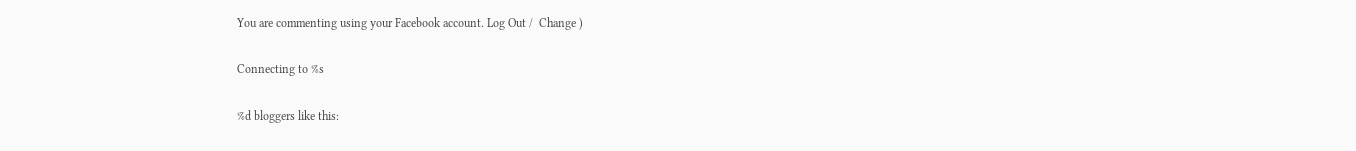You are commenting using your Facebook account. Log Out /  Change )

Connecting to %s

%d bloggers like this: